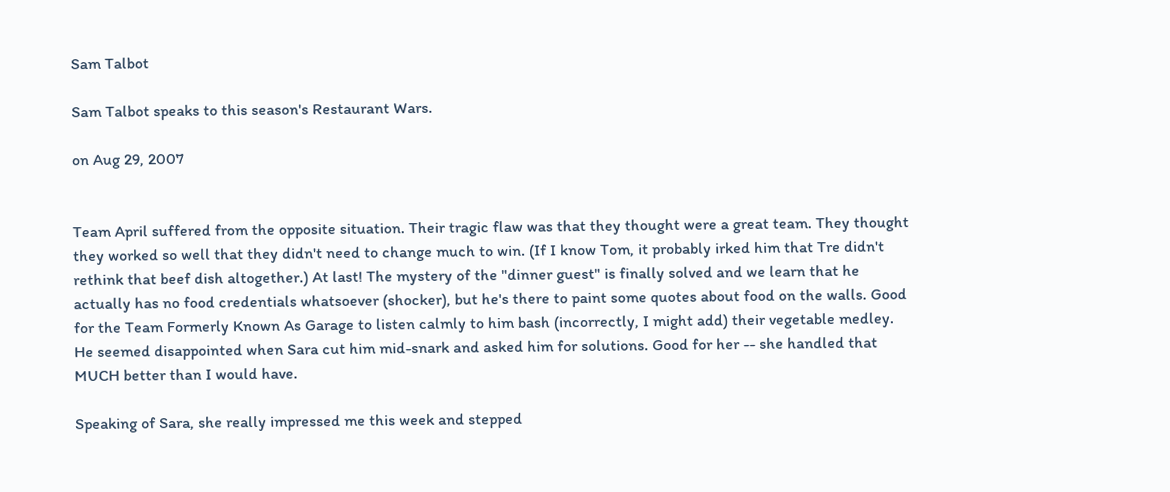Sam Talbot

Sam Talbot speaks to this season's Restaurant Wars.

on Aug 29, 2007


Team April suffered from the opposite situation. Their tragic flaw was that they thought were a great team. They thought they worked so well that they didn't need to change much to win. (If I know Tom, it probably irked him that Tre didn't rethink that beef dish altogether.) At last! The mystery of the "dinner guest" is finally solved and we learn that he actually has no food credentials whatsoever (shocker), but he's there to paint some quotes about food on the walls. Good for the Team Formerly Known As Garage to listen calmly to him bash (incorrectly, I might add) their vegetable medley. He seemed disappointed when Sara cut him mid-snark and asked him for solutions. Good for her -- she handled that MUCH better than I would have.

Speaking of Sara, she really impressed me this week and stepped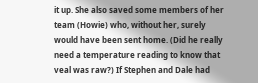it up. She also saved some members of her team (Howie) who, without her, surely would have been sent home. (Did he really need a temperature reading to know that veal was raw?) If Stephen and Dale had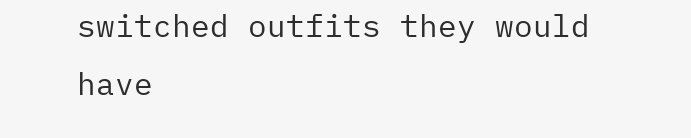switched outfits they would have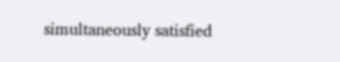simultaneously satisfied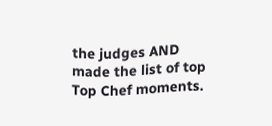the judges AND made the list of top Top Chef moments.